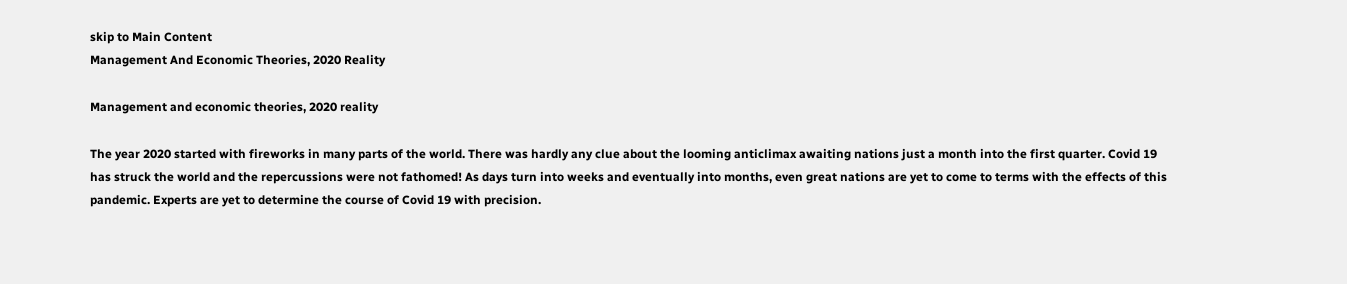skip to Main Content
Management And Economic Theories, 2020 Reality

Management and economic theories, 2020 reality

The year 2020 started with fireworks in many parts of the world. There was hardly any clue about the looming anticlimax awaiting nations just a month into the first quarter. Covid 19 has struck the world and the repercussions were not fathomed! As days turn into weeks and eventually into months, even great nations are yet to come to terms with the effects of this pandemic. Experts are yet to determine the course of Covid 19 with precision.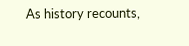As history recounts,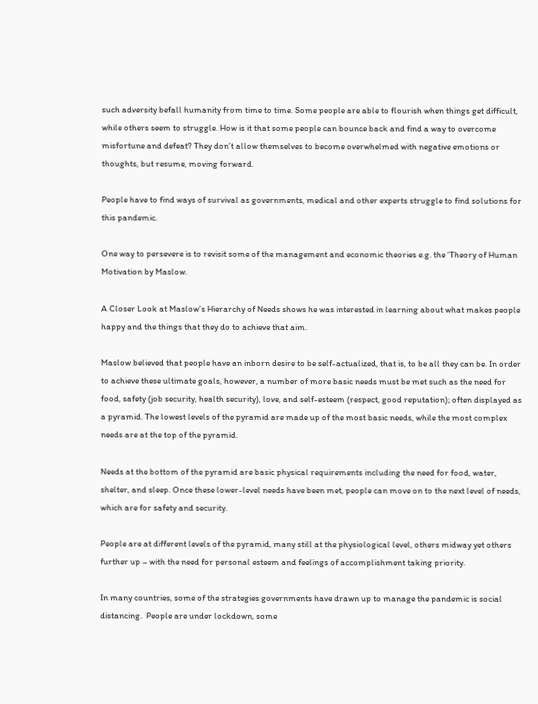such adversity befall humanity from time to time. Some people are able to flourish when things get difficult, while others seem to struggle. How is it that some people can bounce back and find a way to overcome misfortune and defeat? They don’t allow themselves to become overwhelmed with negative emotions or thoughts, but resume, moving forward.

People have to find ways of survival as governments, medical and other experts struggle to find solutions for this pandemic.

One way to persevere is to revisit some of the management and economic theories e.g. the ‘Theory of Human Motivation by Maslow.

A Closer Look at Maslow’s Hierarchy of Needs shows he was interested in learning about what makes people happy and the things that they do to achieve that aim.

Maslow believed that people have an inborn desire to be self-actualized, that is, to be all they can be. In order to achieve these ultimate goals, however, a number of more basic needs must be met such as the need for food, safety (job security, health security), love, and self-esteem (respect, good reputation); often displayed as a pyramid. The lowest levels of the pyramid are made up of the most basic needs, while the most complex needs are at the top of the pyramid.

Needs at the bottom of the pyramid are basic physical requirements including the need for food, water, shelter, and sleep. Once these lower-level needs have been met, people can move on to the next level of needs, which are for safety and security.

People are at different levels of the pyramid, many still at the physiological level, others midway yet others further up – with the need for personal esteem and feelings of accomplishment taking priority.

In many countries, some of the strategies governments have drawn up to manage the pandemic is social distancing.  People are under lockdown, some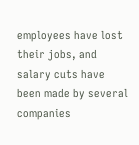employees have lost their jobs, and salary cuts have been made by several companies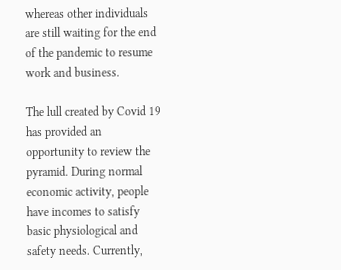whereas other individuals are still waiting for the end of the pandemic to resume work and business.

The lull created by Covid 19 has provided an opportunity to review the pyramid. During normal economic activity, people have incomes to satisfy basic physiological and safety needs. Currently,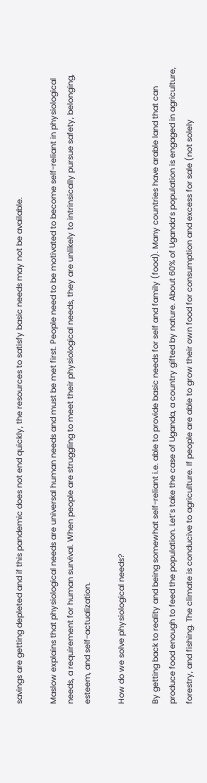savings are getting depleted and if this pandemic does not end quickly, the resources to satisfy basic needs may not be available.

Maslow explains that physiological needs are universal human needs and must be met first. People need to be motivated to become self-reliant in physiological needs, a requirement for human survival. When people are struggling to meet their physiological needs, they are unlikely to intrinsically pursue safety, belonging, esteem, and self-actualization.

How do we solve physiological needs?

By getting back to reality and being somewhat self-reliant i.e. able to provide basic needs for self and family (food). Many countries have arable land that can produce food enough to feed the population. Let’s take the case of Uganda, a country gifted by nature. About 60% of Uganda’s population is engaged in agriculture, forestry, and fishing. The climate is conducive to agriculture. If people are able to grow their own food for consumption and excess for sale (not solely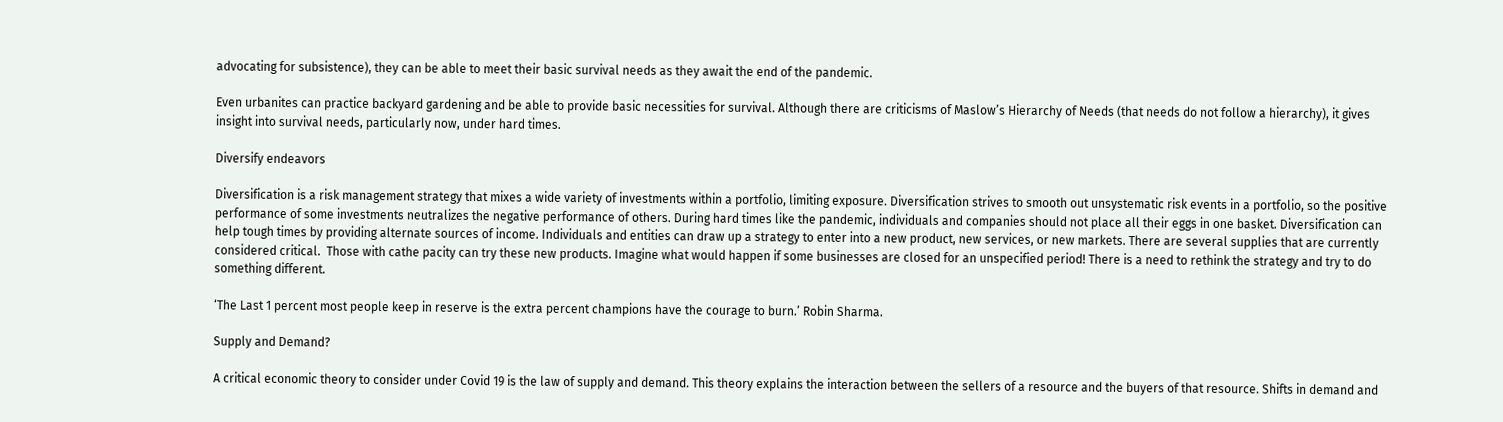advocating for subsistence), they can be able to meet their basic survival needs as they await the end of the pandemic.

Even urbanites can practice backyard gardening and be able to provide basic necessities for survival. Although there are criticisms of Maslow’s Hierarchy of Needs (that needs do not follow a hierarchy), it gives insight into survival needs, particularly now, under hard times.

Diversify endeavors

Diversification is a risk management strategy that mixes a wide variety of investments within a portfolio, limiting exposure. Diversification strives to smooth out unsystematic risk events in a portfolio, so the positive performance of some investments neutralizes the negative performance of others. During hard times like the pandemic, individuals and companies should not place all their eggs in one basket. Diversification can help tough times by providing alternate sources of income. Individuals and entities can draw up a strategy to enter into a new product, new services, or new markets. There are several supplies that are currently considered critical.  Those with cathe pacity can try these new products. Imagine what would happen if some businesses are closed for an unspecified period! There is a need to rethink the strategy and try to do something different.

‘The Last 1 percent most people keep in reserve is the extra percent champions have the courage to burn.’ Robin Sharma.

Supply and Demand?

A critical economic theory to consider under Covid 19 is the law of supply and demand. This theory explains the interaction between the sellers of a resource and the buyers of that resource. Shifts in demand and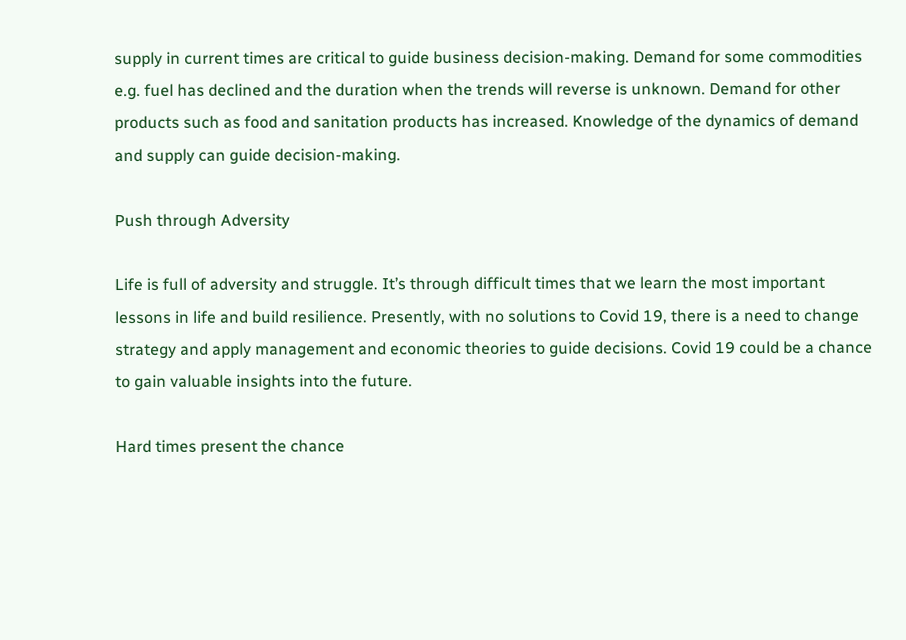supply in current times are critical to guide business decision-making. Demand for some commodities e.g. fuel has declined and the duration when the trends will reverse is unknown. Demand for other products such as food and sanitation products has increased. Knowledge of the dynamics of demand and supply can guide decision-making.

Push through Adversity

Life is full of adversity and struggle. It’s through difficult times that we learn the most important lessons in life and build resilience. Presently, with no solutions to Covid 19, there is a need to change strategy and apply management and economic theories to guide decisions. Covid 19 could be a chance to gain valuable insights into the future.

Hard times present the chance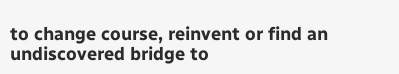to change course, reinvent or find an undiscovered bridge to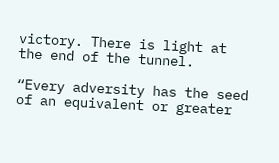victory. There is light at the end of the tunnel.

“Every adversity has the seed of an equivalent or greater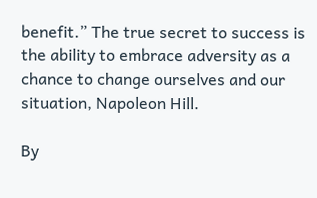benefit.” The true secret to success is the ability to embrace adversity as a chance to change ourselves and our situation, Napoleon Hill.

By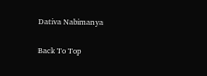Dativa Nabimanya

Back To Top